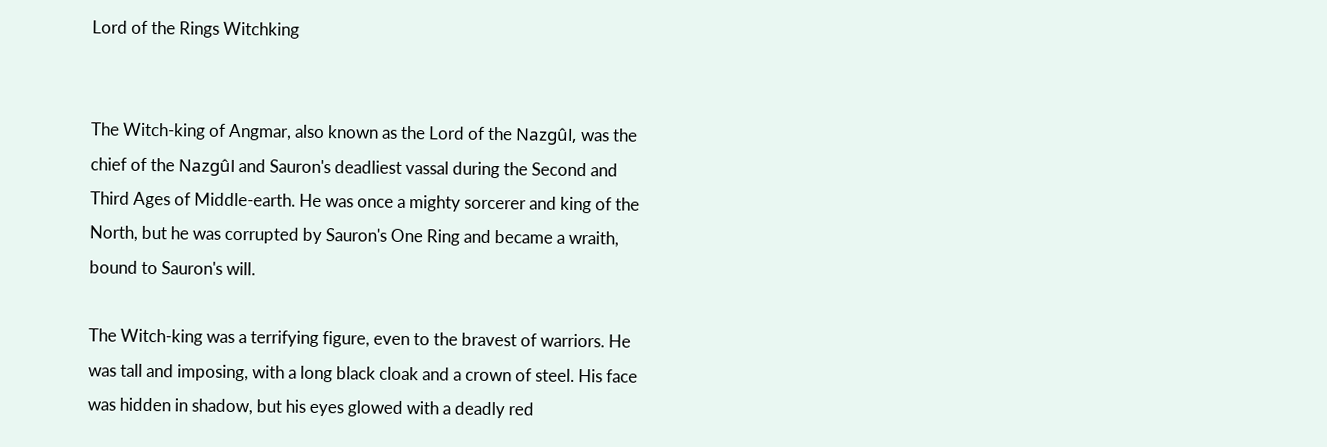Lord of the Rings Witchking


The Witch-king of Angmar, also known as the Lord of the Nazgûl, was the chief of the Nazgûl and Sauron's deadliest vassal during the Second and Third Ages of Middle-earth. He was once a mighty sorcerer and king of the North, but he was corrupted by Sauron's One Ring and became a wraith, bound to Sauron's will.

The Witch-king was a terrifying figure, even to the bravest of warriors. He was tall and imposing, with a long black cloak and a crown of steel. His face was hidden in shadow, but his eyes glowed with a deadly red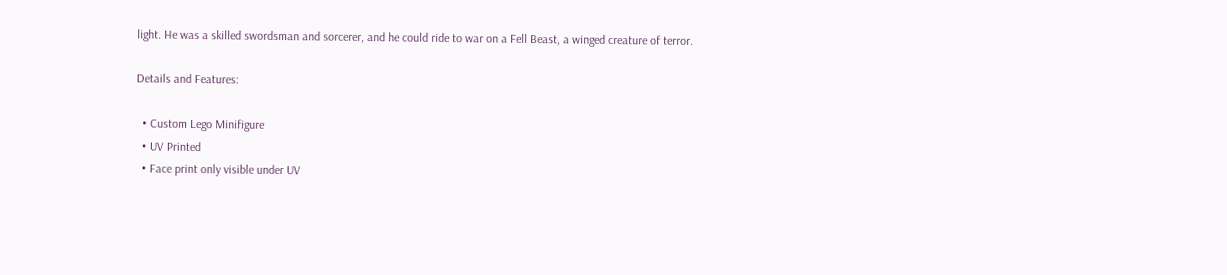light. He was a skilled swordsman and sorcerer, and he could ride to war on a Fell Beast, a winged creature of terror.

Details and Features:

  • Custom Lego Minifigure
  • UV Printed
  • Face print only visible under UV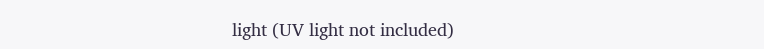light (UV light not included)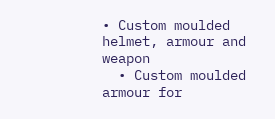• Custom moulded helmet, armour and weapon
  • Custom moulded armour for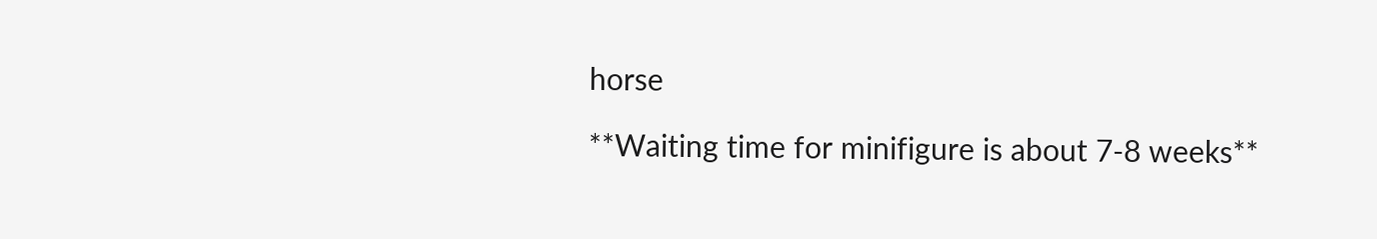horse

**Waiting time for minifigure is about 7-8 weeks**